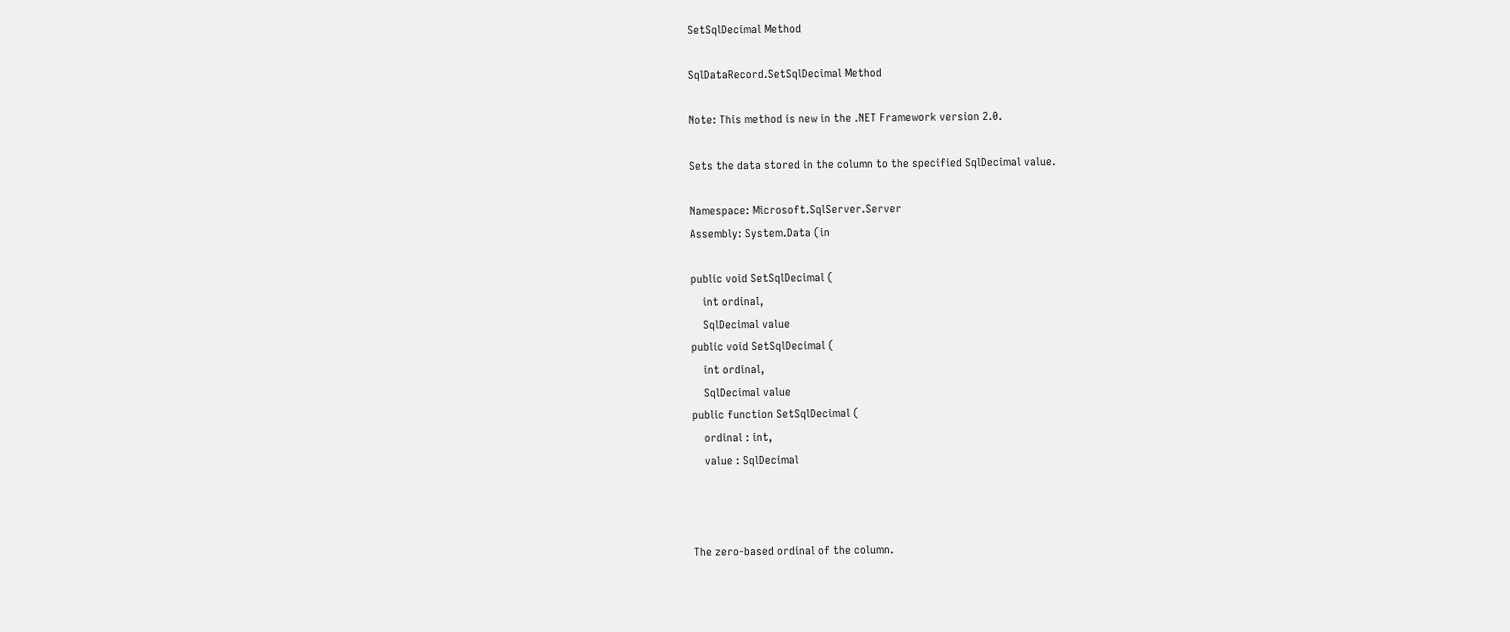SetSqlDecimal Method

SqlDataRecord.SetSqlDecimal Method

Note: This method is new in the .NET Framework version 2.0.

Sets the data stored in the column to the specified SqlDecimal value.

Namespace: Microsoft.SqlServer.Server
Assembly: System.Data (in

public void SetSqlDecimal (
    int ordinal,
    SqlDecimal value
public void SetSqlDecimal (
    int ordinal,
    SqlDecimal value
public function SetSqlDecimal (
    ordinal : int,
    value : SqlDecimal



The zero-based ordinal of the column.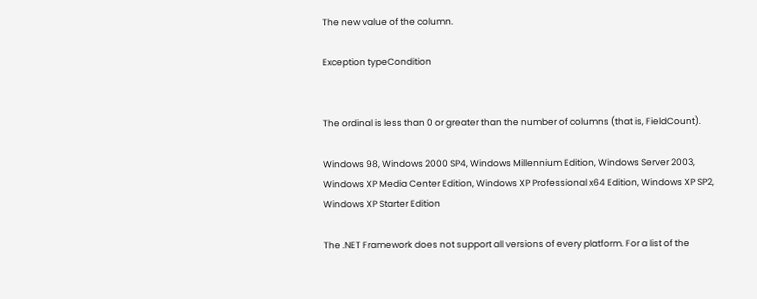The new value of the column.

Exception typeCondition


The ordinal is less than 0 or greater than the number of columns (that is, FieldCount).

Windows 98, Windows 2000 SP4, Windows Millennium Edition, Windows Server 2003, Windows XP Media Center Edition, Windows XP Professional x64 Edition, Windows XP SP2, Windows XP Starter Edition

The .NET Framework does not support all versions of every platform. For a list of the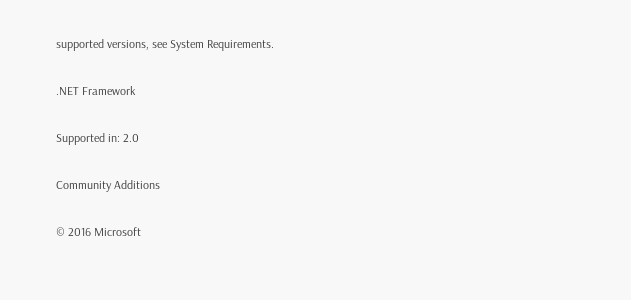supported versions, see System Requirements.

.NET Framework

Supported in: 2.0

Community Additions

© 2016 Microsoft